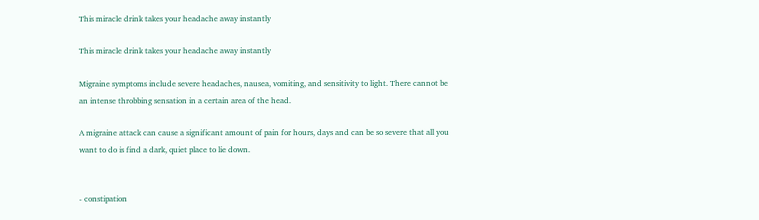This miracle drink takes your headache away instantly

This miracle drink takes your headache away instantly

Migraine symptoms include severe headaches, nausea, vomiting, and sensitivity to light. There cannot be an intense throbbing sensation in a certain area of the head.

A migraine attack can cause a significant amount of pain for hours, days and can be so severe that all you want to do is find a dark, quiet place to lie down.


- constipation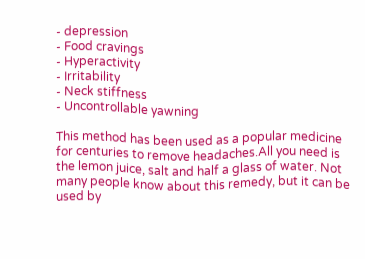- depression
- Food cravings
- Hyperactivity
- Irritability
- Neck stiffness
- Uncontrollable yawning

This method has been used as a popular medicine for centuries to remove headaches.All you need is the lemon juice, salt and half a glass of water. Not many people know about this remedy, but it can be used by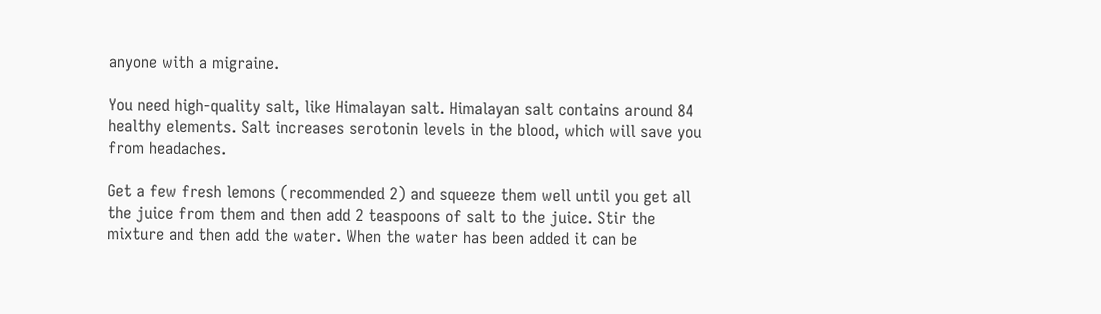anyone with a migraine.

You need high-quality salt, like Himalayan salt. Himalayan salt contains around 84 healthy elements. Salt increases serotonin levels in the blood, which will save you from headaches.

Get a few fresh lemons (recommended 2) and squeeze them well until you get all the juice from them and then add 2 teaspoons of salt to the juice. Stir the mixture and then add the water. When the water has been added it can be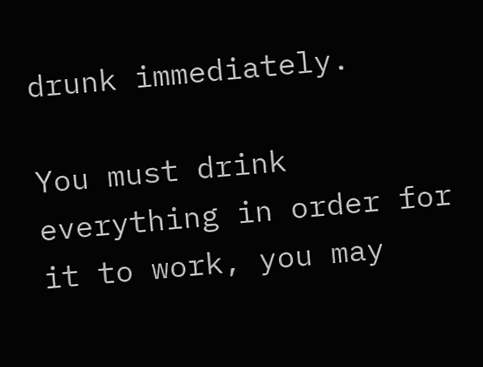drunk immediately.

You must drink everything in order for it to work, you may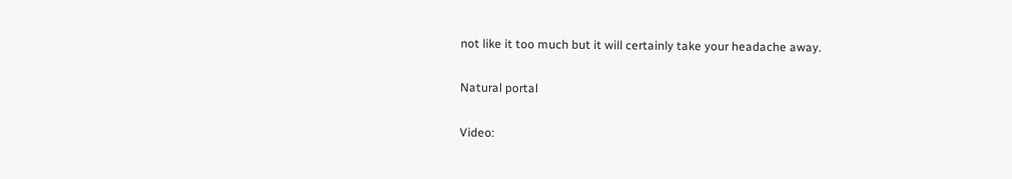not like it too much but it will certainly take your headache away.

Natural portal

Video: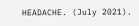HEADACHE. (July 2021).